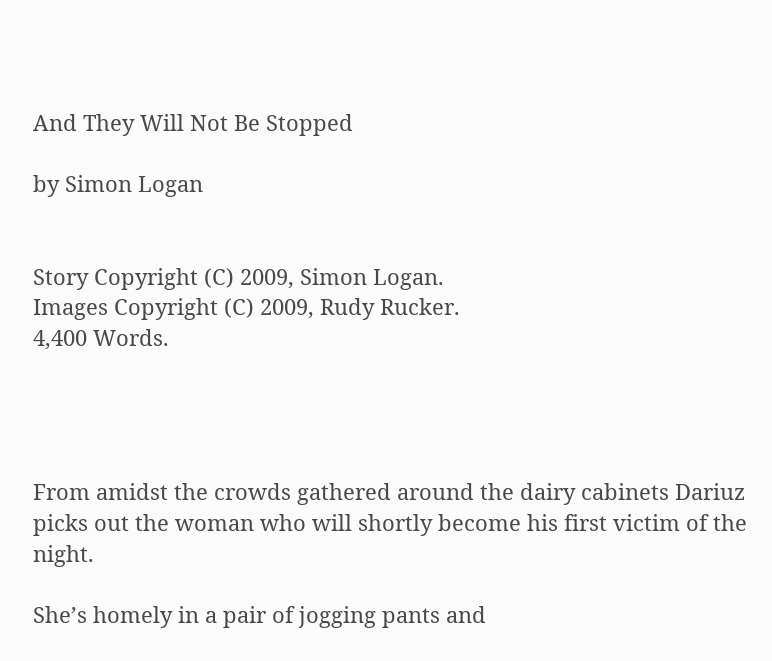And They Will Not Be Stopped

by Simon Logan


Story Copyright (C) 2009, Simon Logan.
Images Copyright (C) 2009, Rudy Rucker.
4,400 Words.




From amidst the crowds gathered around the dairy cabinets Dariuz picks out the woman who will shortly become his first victim of the night.

She’s homely in a pair of jogging pants and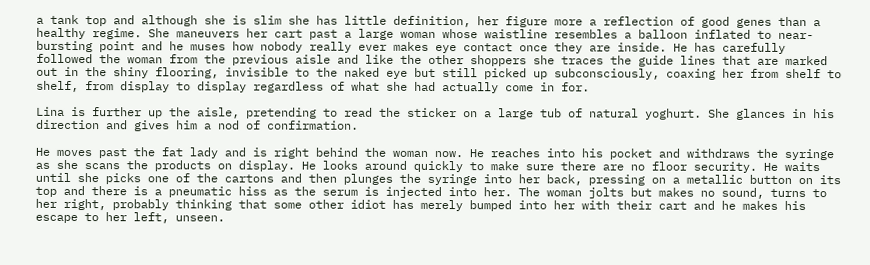a tank top and although she is slim she has little definition, her figure more a reflection of good genes than a healthy regime. She maneuvers her cart past a large woman whose waistline resembles a balloon inflated to near-bursting point and he muses how nobody really ever makes eye contact once they are inside. He has carefully followed the woman from the previous aisle and like the other shoppers she traces the guide lines that are marked out in the shiny flooring, invisible to the naked eye but still picked up subconsciously, coaxing her from shelf to shelf, from display to display regardless of what she had actually come in for.

Lina is further up the aisle, pretending to read the sticker on a large tub of natural yoghurt. She glances in his direction and gives him a nod of confirmation.

He moves past the fat lady and is right behind the woman now. He reaches into his pocket and withdraws the syringe as she scans the products on display. He looks around quickly to make sure there are no floor security. He waits until she picks one of the cartons and then plunges the syringe into her back, pressing on a metallic button on its top and there is a pneumatic hiss as the serum is injected into her. The woman jolts but makes no sound, turns to her right, probably thinking that some other idiot has merely bumped into her with their cart and he makes his escape to her left, unseen.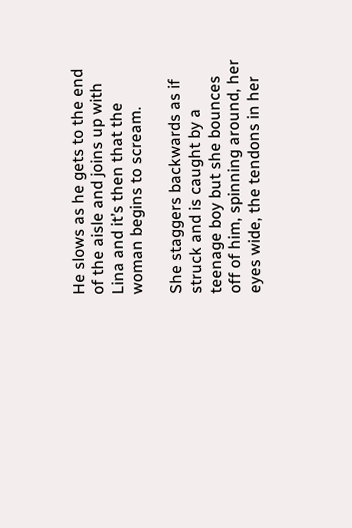He slows as he gets to the end of the aisle and joins up with Lina and it’s then that the woman begins to scream.

She staggers backwards as if struck and is caught by a teenage boy but she bounces off of him, spinning around, her eyes wide, the tendons in her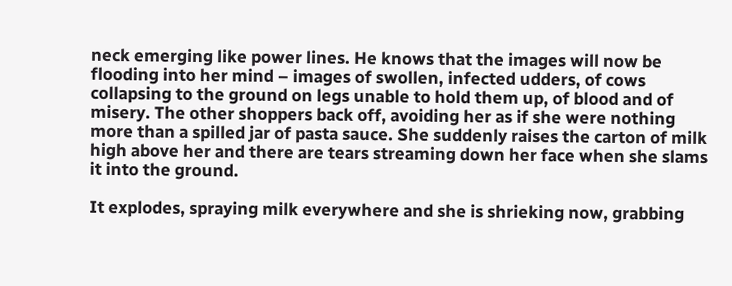neck emerging like power lines. He knows that the images will now be flooding into her mind – images of swollen, infected udders, of cows collapsing to the ground on legs unable to hold them up, of blood and of misery. The other shoppers back off, avoiding her as if she were nothing more than a spilled jar of pasta sauce. She suddenly raises the carton of milk high above her and there are tears streaming down her face when she slams it into the ground.

It explodes, spraying milk everywhere and she is shrieking now, grabbing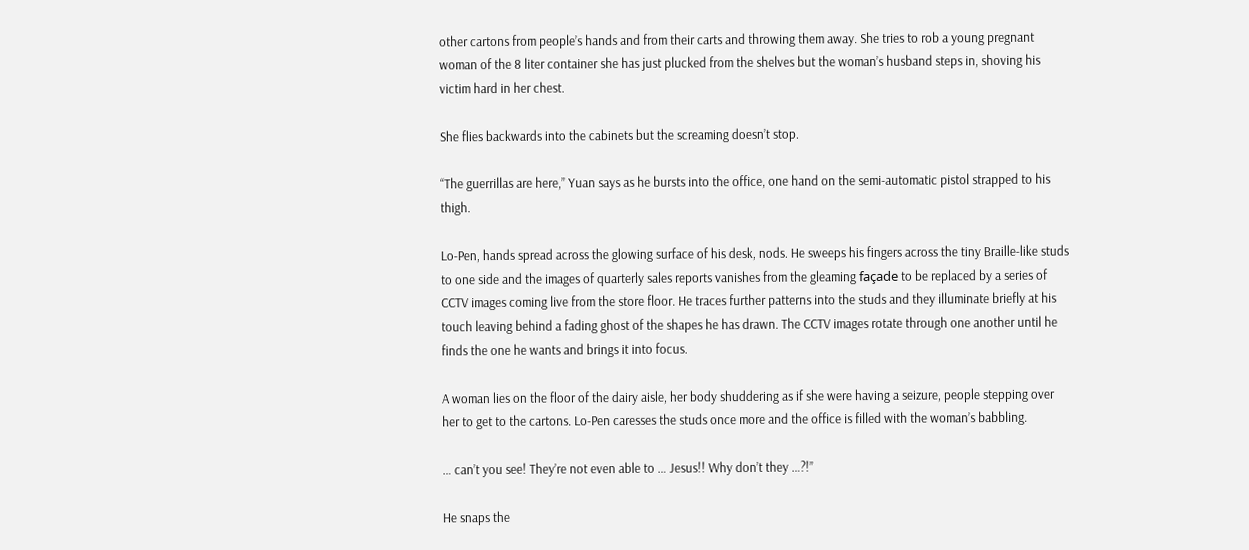other cartons from people’s hands and from their carts and throwing them away. She tries to rob a young pregnant woman of the 8 liter container she has just plucked from the shelves but the woman’s husband steps in, shoving his victim hard in her chest.

She flies backwards into the cabinets but the screaming doesn’t stop.

“The guerrillas are here,” Yuan says as he bursts into the office, one hand on the semi-automatic pistol strapped to his thigh.

Lo-Pen, hands spread across the glowing surface of his desk, nods. He sweeps his fingers across the tiny Braille-like studs to one side and the images of quarterly sales reports vanishes from the gleaming façade to be replaced by a series of CCTV images coming live from the store floor. He traces further patterns into the studs and they illuminate briefly at his touch leaving behind a fading ghost of the shapes he has drawn. The CCTV images rotate through one another until he finds the one he wants and brings it into focus.

A woman lies on the floor of the dairy aisle, her body shuddering as if she were having a seizure, people stepping over her to get to the cartons. Lo-Pen caresses the studs once more and the office is filled with the woman’s babbling.

… can’t you see! They’re not even able to … Jesus!! Why don’t they …?!”

He snaps the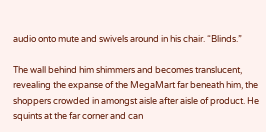audio onto mute and swivels around in his chair. “Blinds.”

The wall behind him shimmers and becomes translucent, revealing the expanse of the MegaMart far beneath him, the shoppers crowded in amongst aisle after aisle of product. He squints at the far corner and can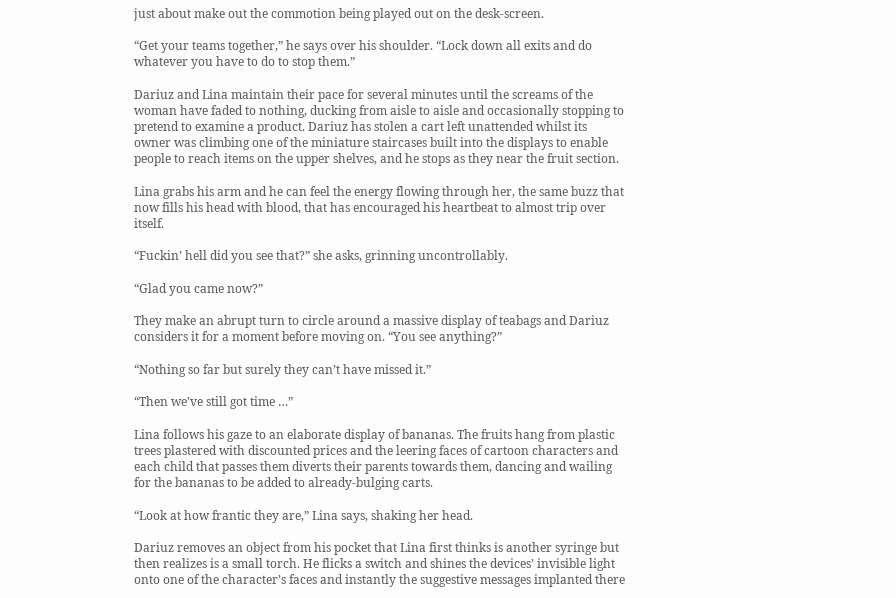just about make out the commotion being played out on the desk-screen.

“Get your teams together,” he says over his shoulder. “Lock down all exits and do whatever you have to do to stop them.”

Dariuz and Lina maintain their pace for several minutes until the screams of the woman have faded to nothing, ducking from aisle to aisle and occasionally stopping to pretend to examine a product. Dariuz has stolen a cart left unattended whilst its owner was climbing one of the miniature staircases built into the displays to enable people to reach items on the upper shelves, and he stops as they near the fruit section.

Lina grabs his arm and he can feel the energy flowing through her, the same buzz that now fills his head with blood, that has encouraged his heartbeat to almost trip over itself.

“Fuckin’ hell did you see that?” she asks, grinning uncontrollably.

“Glad you came now?”

They make an abrupt turn to circle around a massive display of teabags and Dariuz considers it for a moment before moving on. “You see anything?”

“Nothing so far but surely they can’t have missed it.”

“Then we’ve still got time …”

Lina follows his gaze to an elaborate display of bananas. The fruits hang from plastic trees plastered with discounted prices and the leering faces of cartoon characters and each child that passes them diverts their parents towards them, dancing and wailing for the bananas to be added to already-bulging carts.

“Look at how frantic they are,” Lina says, shaking her head.

Dariuz removes an object from his pocket that Lina first thinks is another syringe but then realizes is a small torch. He flicks a switch and shines the devices’ invisible light onto one of the character’s faces and instantly the suggestive messages implanted there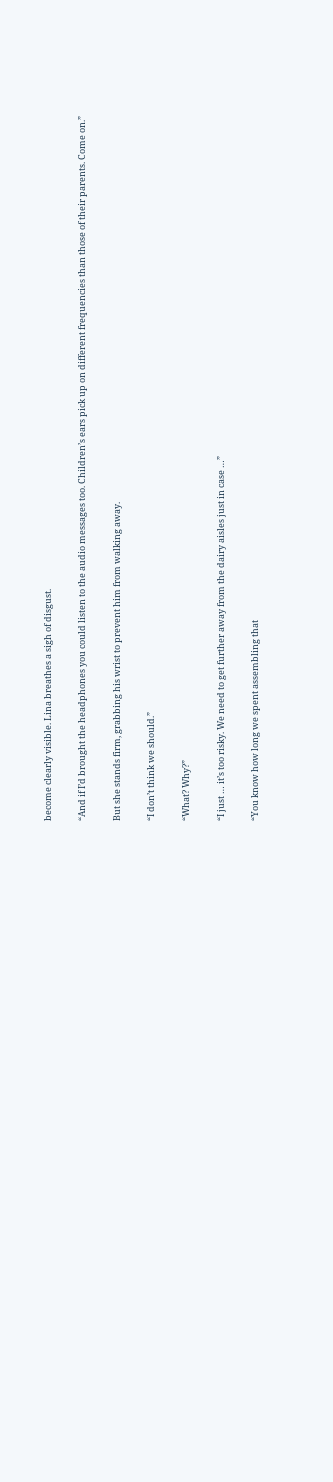become clearly visible. Lina breathes a sigh of disgust.

“And if I’d brought the headphones you could listen to the audio messages too. Children’s ears pick up on different frequencies than those of their parents. Come on.”

But she stands firm, grabbing his wrist to prevent him from walking away.

“I don’t think we should.”

“What? Why?”

“I just … it’s too risky. We need to get further away from the dairy aisles just in case …”

“You know how long we spent assembling that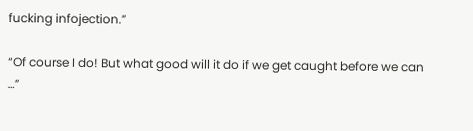fucking infojection.”

“Of course I do! But what good will it do if we get caught before we can …”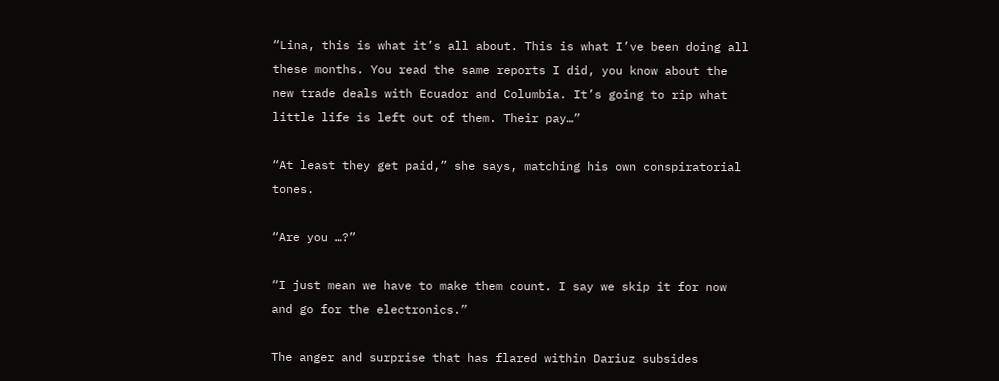“Lina, this is what it’s all about. This is what I’ve been doing all these months. You read the same reports I did, you know about the new trade deals with Ecuador and Columbia. It’s going to rip what little life is left out of them. Their pay…”

“At least they get paid,” she says, matching his own conspiratorial tones.

“Are you …?”

“I just mean we have to make them count. I say we skip it for now and go for the electronics.”

The anger and surprise that has flared within Dariuz subsides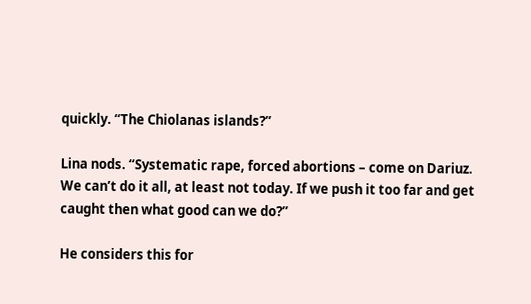quickly. “The Chiolanas islands?”

Lina nods. “Systematic rape, forced abortions – come on Dariuz. We can’t do it all, at least not today. If we push it too far and get caught then what good can we do?”

He considers this for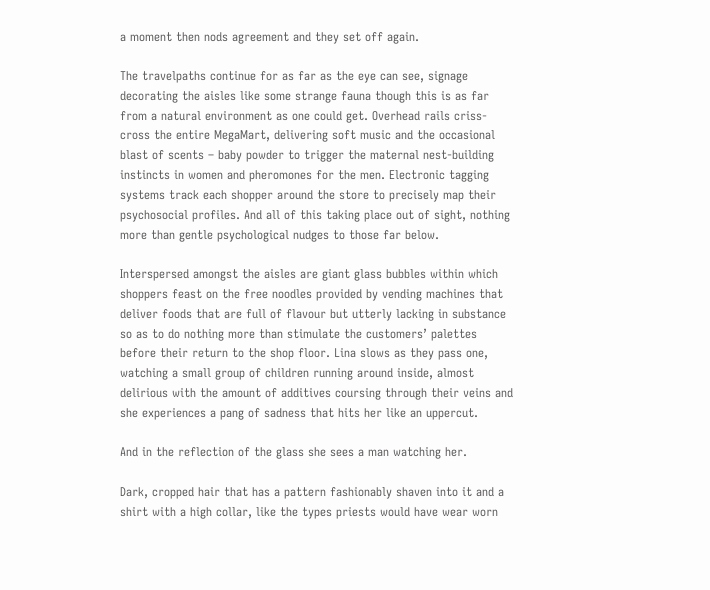a moment then nods agreement and they set off again.

The travelpaths continue for as far as the eye can see, signage decorating the aisles like some strange fauna though this is as far from a natural environment as one could get. Overhead rails criss-cross the entire MegaMart, delivering soft music and the occasional blast of scents – baby powder to trigger the maternal nest-building instincts in women and pheromones for the men. Electronic tagging systems track each shopper around the store to precisely map their psychosocial profiles. And all of this taking place out of sight, nothing more than gentle psychological nudges to those far below.

Interspersed amongst the aisles are giant glass bubbles within which shoppers feast on the free noodles provided by vending machines that deliver foods that are full of flavour but utterly lacking in substance so as to do nothing more than stimulate the customers’ palettes before their return to the shop floor. Lina slows as they pass one, watching a small group of children running around inside, almost delirious with the amount of additives coursing through their veins and she experiences a pang of sadness that hits her like an uppercut.

And in the reflection of the glass she sees a man watching her.

Dark, cropped hair that has a pattern fashionably shaven into it and a shirt with a high collar, like the types priests would have wear worn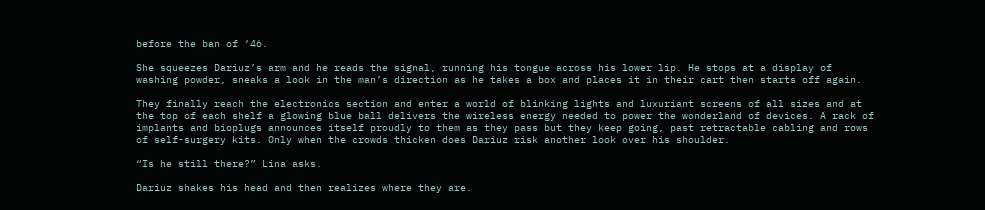before the ban of ‘46.

She squeezes Dariuz’s arm and he reads the signal, running his tongue across his lower lip. He stops at a display of washing powder, sneaks a look in the man’s direction as he takes a box and places it in their cart then starts off again.

They finally reach the electronics section and enter a world of blinking lights and luxuriant screens of all sizes and at the top of each shelf a glowing blue ball delivers the wireless energy needed to power the wonderland of devices. A rack of implants and bioplugs announces itself proudly to them as they pass but they keep going, past retractable cabling and rows of self-surgery kits. Only when the crowds thicken does Dariuz risk another look over his shoulder.

“Is he still there?” Lina asks.

Dariuz shakes his head and then realizes where they are.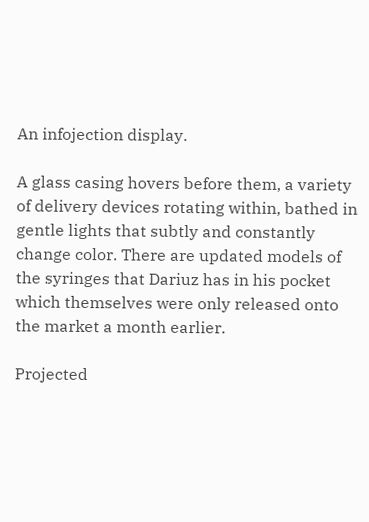An infojection display.

A glass casing hovers before them, a variety of delivery devices rotating within, bathed in gentle lights that subtly and constantly change color. There are updated models of the syringes that Dariuz has in his pocket which themselves were only released onto the market a month earlier.

Projected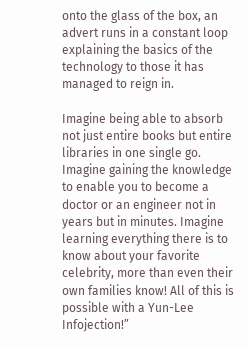onto the glass of the box, an advert runs in a constant loop explaining the basics of the technology to those it has managed to reign in.

Imagine being able to absorb not just entire books but entire libraries in one single go. Imagine gaining the knowledge to enable you to become a doctor or an engineer not in years but in minutes. Imagine learning everything there is to know about your favorite celebrity, more than even their own families know! All of this is possible with a Yun-Lee Infojection!”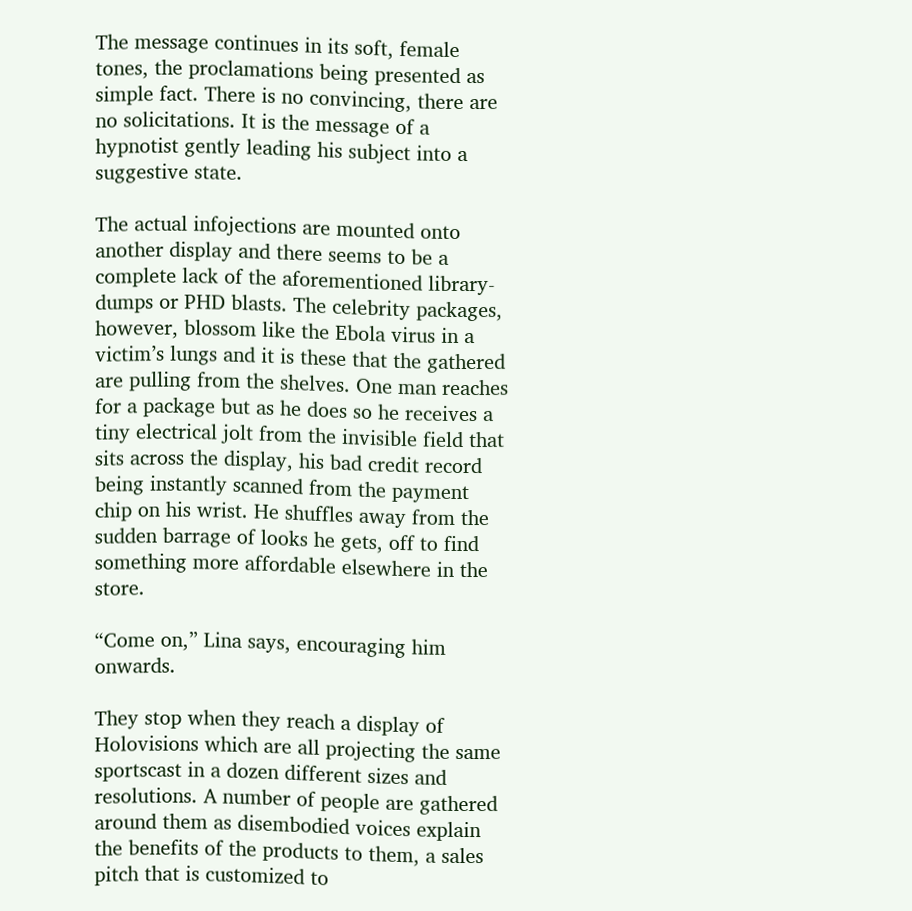The message continues in its soft, female tones, the proclamations being presented as simple fact. There is no convincing, there are no solicitations. It is the message of a hypnotist gently leading his subject into a suggestive state.

The actual infojections are mounted onto another display and there seems to be a complete lack of the aforementioned library-dumps or PHD blasts. The celebrity packages, however, blossom like the Ebola virus in a victim’s lungs and it is these that the gathered are pulling from the shelves. One man reaches for a package but as he does so he receives a tiny electrical jolt from the invisible field that sits across the display, his bad credit record being instantly scanned from the payment chip on his wrist. He shuffles away from the sudden barrage of looks he gets, off to find something more affordable elsewhere in the store.

“Come on,” Lina says, encouraging him onwards.

They stop when they reach a display of Holovisions which are all projecting the same sportscast in a dozen different sizes and resolutions. A number of people are gathered around them as disembodied voices explain the benefits of the products to them, a sales pitch that is customized to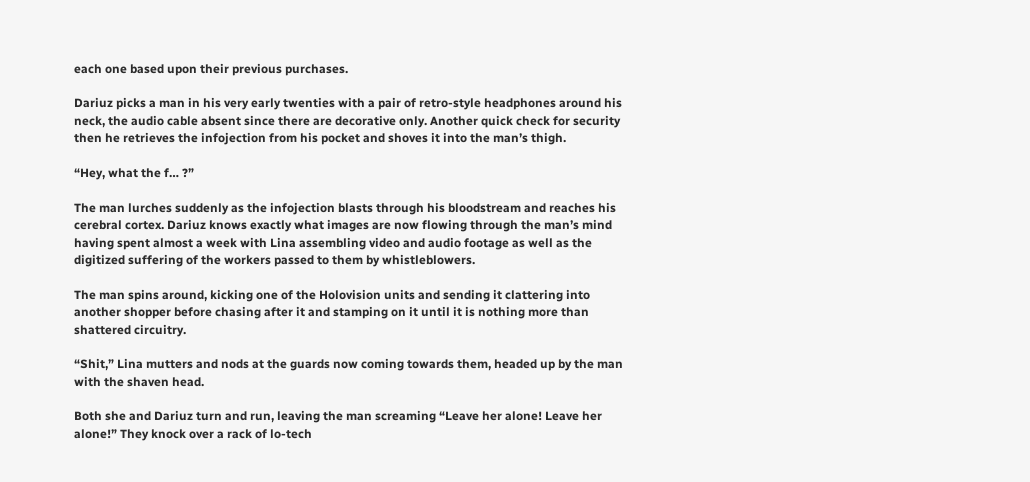each one based upon their previous purchases.

Dariuz picks a man in his very early twenties with a pair of retro-style headphones around his neck, the audio cable absent since there are decorative only. Another quick check for security then he retrieves the infojection from his pocket and shoves it into the man’s thigh.

“Hey, what the f… ?”

The man lurches suddenly as the infojection blasts through his bloodstream and reaches his cerebral cortex. Dariuz knows exactly what images are now flowing through the man’s mind having spent almost a week with Lina assembling video and audio footage as well as the digitized suffering of the workers passed to them by whistleblowers.

The man spins around, kicking one of the Holovision units and sending it clattering into another shopper before chasing after it and stamping on it until it is nothing more than shattered circuitry.

“Shit,” Lina mutters and nods at the guards now coming towards them, headed up by the man with the shaven head.

Both she and Dariuz turn and run, leaving the man screaming “Leave her alone! Leave her alone!” They knock over a rack of lo-tech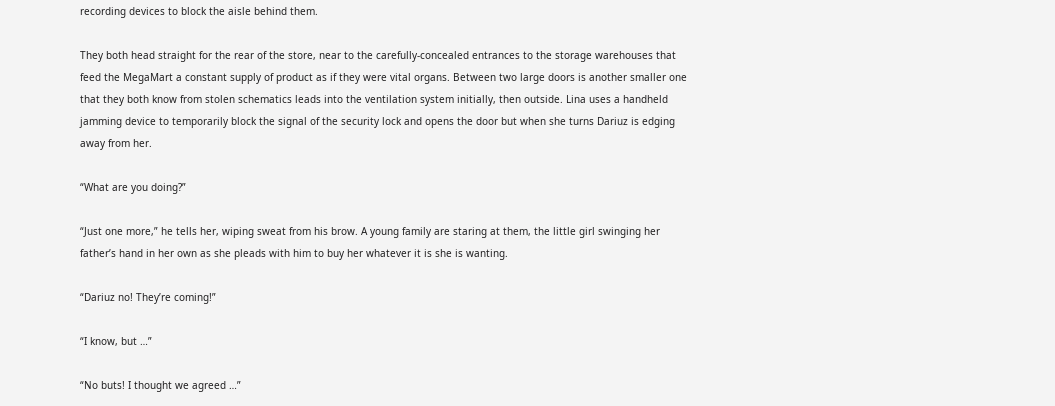recording devices to block the aisle behind them.

They both head straight for the rear of the store, near to the carefully-concealed entrances to the storage warehouses that feed the MegaMart a constant supply of product as if they were vital organs. Between two large doors is another smaller one that they both know from stolen schematics leads into the ventilation system initially, then outside. Lina uses a handheld jamming device to temporarily block the signal of the security lock and opens the door but when she turns Dariuz is edging away from her.

“What are you doing?”

“Just one more,” he tells her, wiping sweat from his brow. A young family are staring at them, the little girl swinging her father’s hand in her own as she pleads with him to buy her whatever it is she is wanting.

“Dariuz no! They’re coming!”

“I know, but …”

“No buts! I thought we agreed …”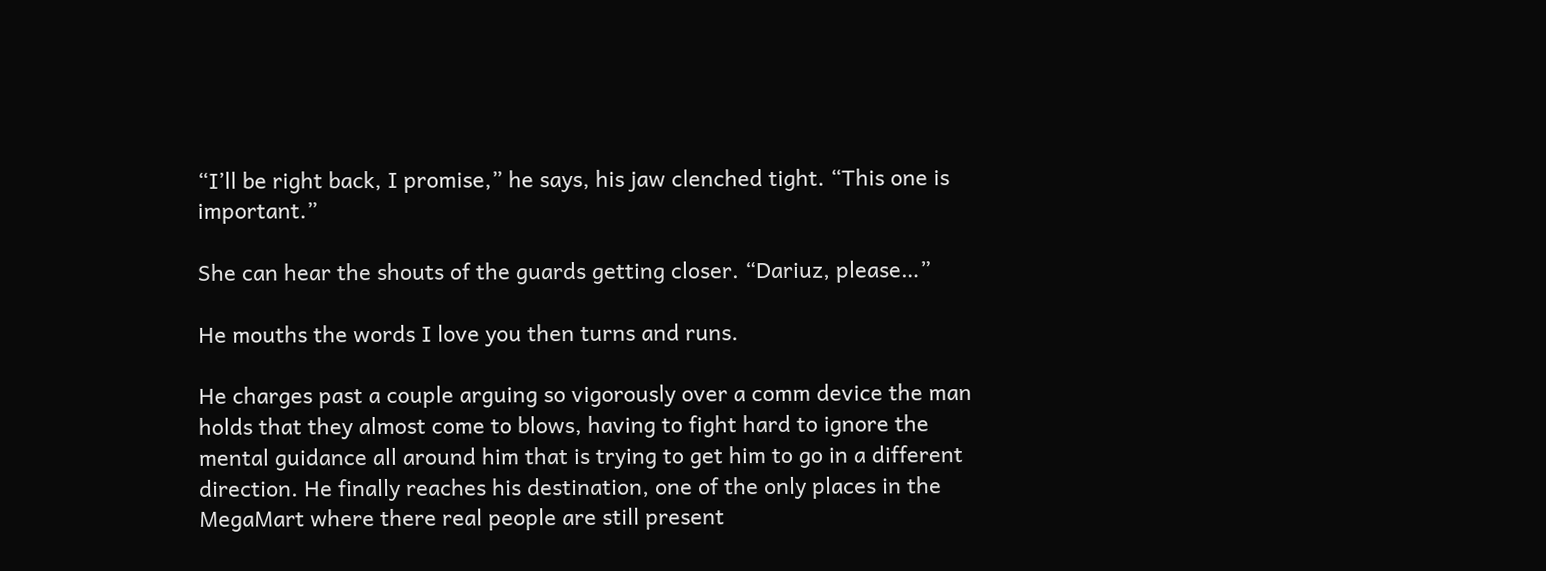“I’ll be right back, I promise,” he says, his jaw clenched tight. “This one is important.”

She can hear the shouts of the guards getting closer. “Dariuz, please…”

He mouths the words I love you then turns and runs.

He charges past a couple arguing so vigorously over a comm device the man holds that they almost come to blows, having to fight hard to ignore the mental guidance all around him that is trying to get him to go in a different direction. He finally reaches his destination, one of the only places in the MegaMart where there real people are still present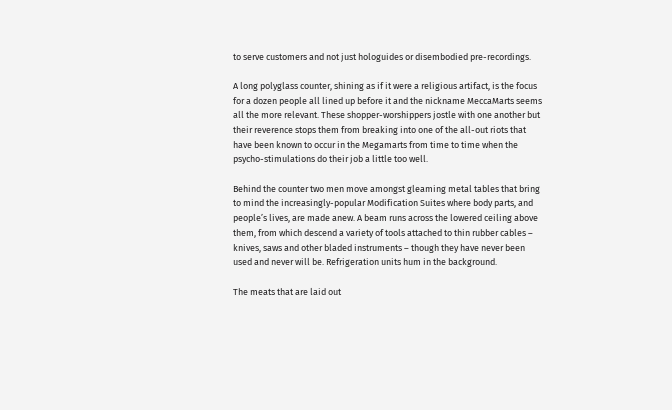to serve customers and not just hologuides or disembodied pre-recordings.

A long polyglass counter, shining as if it were a religious artifact, is the focus for a dozen people all lined up before it and the nickname MeccaMarts seems all the more relevant. These shopper-worshippers jostle with one another but their reverence stops them from breaking into one of the all-out riots that have been known to occur in the Megamarts from time to time when the psycho-stimulations do their job a little too well.

Behind the counter two men move amongst gleaming metal tables that bring to mind the increasingly-popular Modification Suites where body parts, and people’s lives, are made anew. A beam runs across the lowered ceiling above them, from which descend a variety of tools attached to thin rubber cables – knives, saws and other bladed instruments – though they have never been used and never will be. Refrigeration units hum in the background.

The meats that are laid out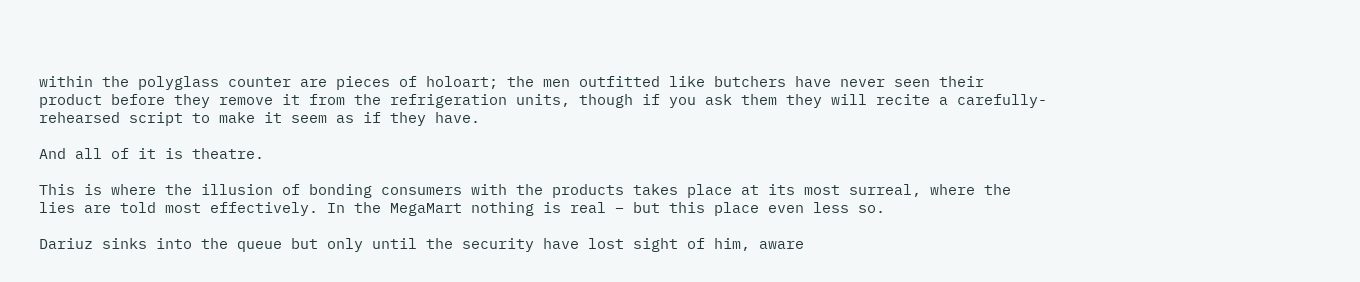within the polyglass counter are pieces of holoart; the men outfitted like butchers have never seen their product before they remove it from the refrigeration units, though if you ask them they will recite a carefully-rehearsed script to make it seem as if they have.

And all of it is theatre.

This is where the illusion of bonding consumers with the products takes place at its most surreal, where the lies are told most effectively. In the MegaMart nothing is real – but this place even less so.

Dariuz sinks into the queue but only until the security have lost sight of him, aware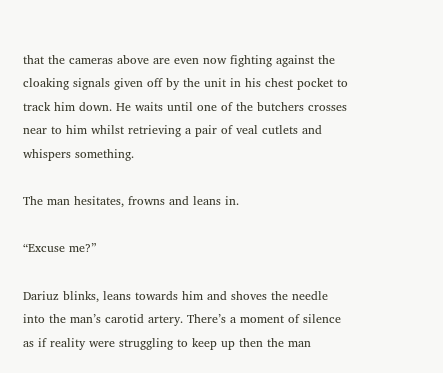that the cameras above are even now fighting against the cloaking signals given off by the unit in his chest pocket to track him down. He waits until one of the butchers crosses near to him whilst retrieving a pair of veal cutlets and whispers something.

The man hesitates, frowns and leans in.

“Excuse me?”

Dariuz blinks, leans towards him and shoves the needle into the man’s carotid artery. There’s a moment of silence as if reality were struggling to keep up then the man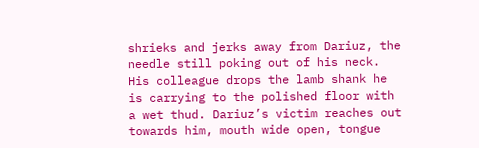shrieks and jerks away from Dariuz, the needle still poking out of his neck. His colleague drops the lamb shank he is carrying to the polished floor with a wet thud. Dariuz’s victim reaches out towards him, mouth wide open, tongue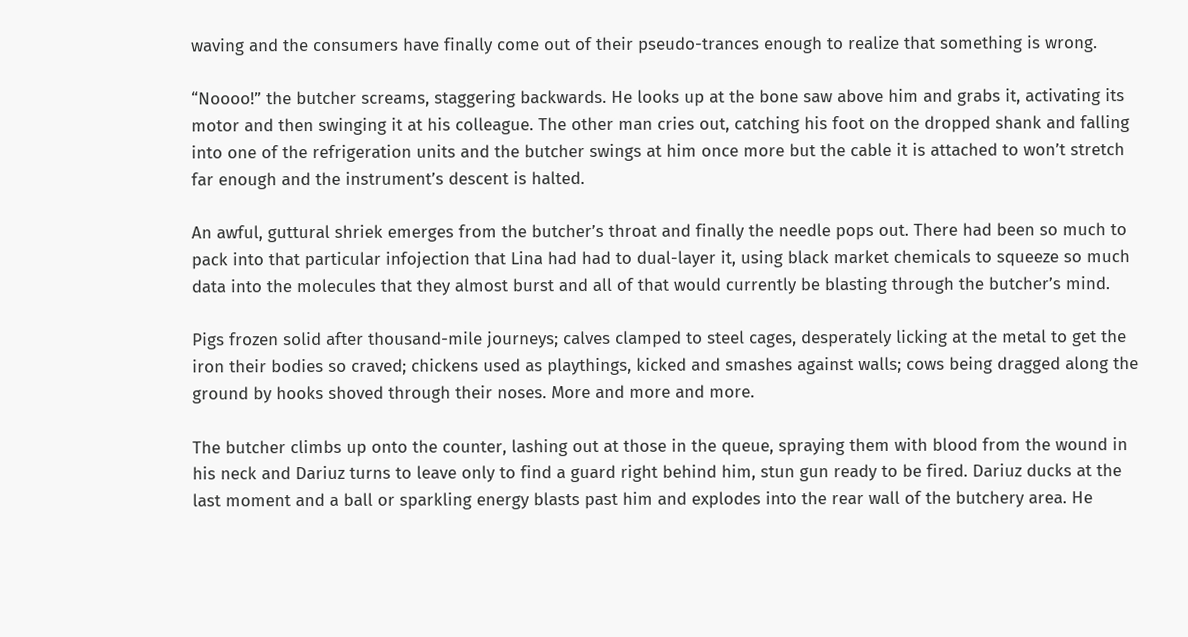waving and the consumers have finally come out of their pseudo-trances enough to realize that something is wrong.

“Noooo!” the butcher screams, staggering backwards. He looks up at the bone saw above him and grabs it, activating its motor and then swinging it at his colleague. The other man cries out, catching his foot on the dropped shank and falling into one of the refrigeration units and the butcher swings at him once more but the cable it is attached to won’t stretch far enough and the instrument’s descent is halted.

An awful, guttural shriek emerges from the butcher’s throat and finally the needle pops out. There had been so much to pack into that particular infojection that Lina had had to dual-layer it, using black market chemicals to squeeze so much data into the molecules that they almost burst and all of that would currently be blasting through the butcher’s mind.

Pigs frozen solid after thousand-mile journeys; calves clamped to steel cages, desperately licking at the metal to get the iron their bodies so craved; chickens used as playthings, kicked and smashes against walls; cows being dragged along the ground by hooks shoved through their noses. More and more and more.

The butcher climbs up onto the counter, lashing out at those in the queue, spraying them with blood from the wound in his neck and Dariuz turns to leave only to find a guard right behind him, stun gun ready to be fired. Dariuz ducks at the last moment and a ball or sparkling energy blasts past him and explodes into the rear wall of the butchery area. He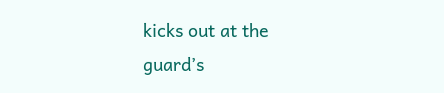kicks out at the guard’s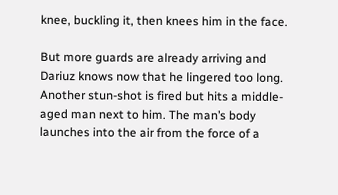knee, buckling it, then knees him in the face.

But more guards are already arriving and Dariuz knows now that he lingered too long. Another stun-shot is fired but hits a middle-aged man next to him. The man’s body launches into the air from the force of a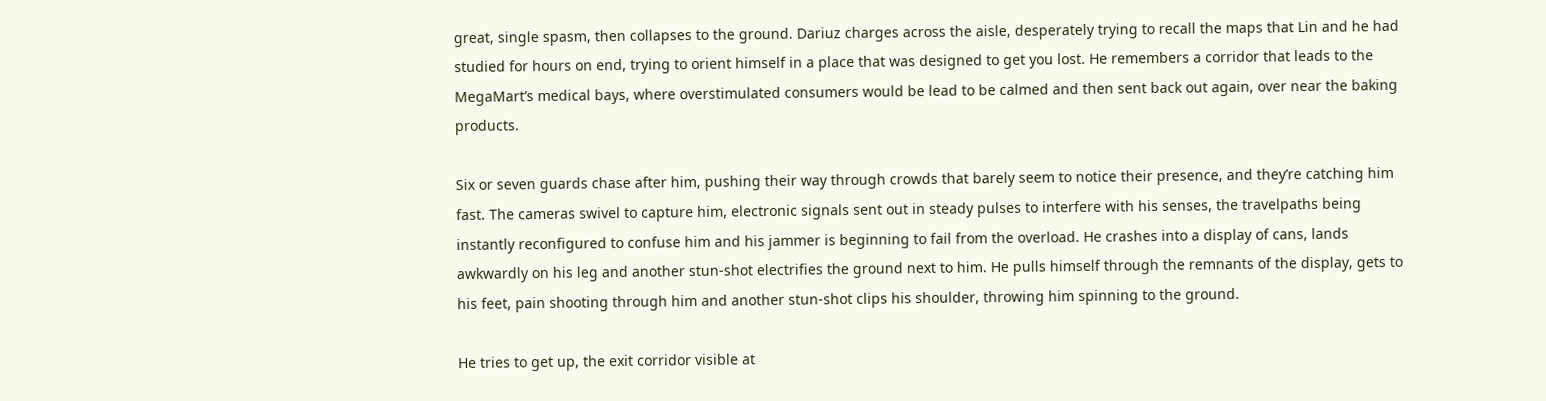great, single spasm, then collapses to the ground. Dariuz charges across the aisle, desperately trying to recall the maps that Lin and he had studied for hours on end, trying to orient himself in a place that was designed to get you lost. He remembers a corridor that leads to the MegaMart’s medical bays, where overstimulated consumers would be lead to be calmed and then sent back out again, over near the baking products.

Six or seven guards chase after him, pushing their way through crowds that barely seem to notice their presence, and they’re catching him fast. The cameras swivel to capture him, electronic signals sent out in steady pulses to interfere with his senses, the travelpaths being instantly reconfigured to confuse him and his jammer is beginning to fail from the overload. He crashes into a display of cans, lands awkwardly on his leg and another stun-shot electrifies the ground next to him. He pulls himself through the remnants of the display, gets to his feet, pain shooting through him and another stun-shot clips his shoulder, throwing him spinning to the ground.

He tries to get up, the exit corridor visible at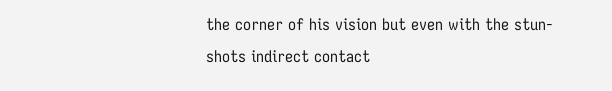the corner of his vision but even with the stun-shots indirect contact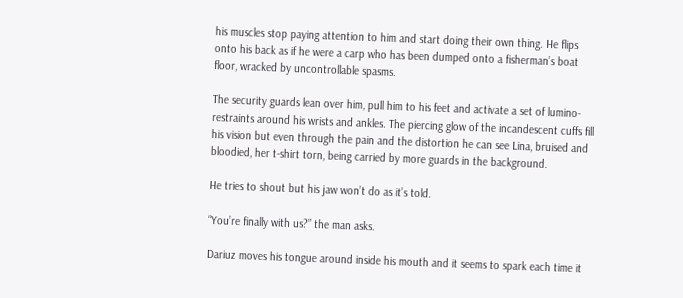his muscles stop paying attention to him and start doing their own thing. He flips onto his back as if he were a carp who has been dumped onto a fisherman’s boat floor, wracked by uncontrollable spasms.

The security guards lean over him, pull him to his feet and activate a set of lumino-restraints around his wrists and ankles. The piercing glow of the incandescent cuffs fill his vision but even through the pain and the distortion he can see Lina, bruised and bloodied, her t-shirt torn, being carried by more guards in the background.

He tries to shout but his jaw won’t do as it’s told.

“You’re finally with us?” the man asks.

Dariuz moves his tongue around inside his mouth and it seems to spark each time it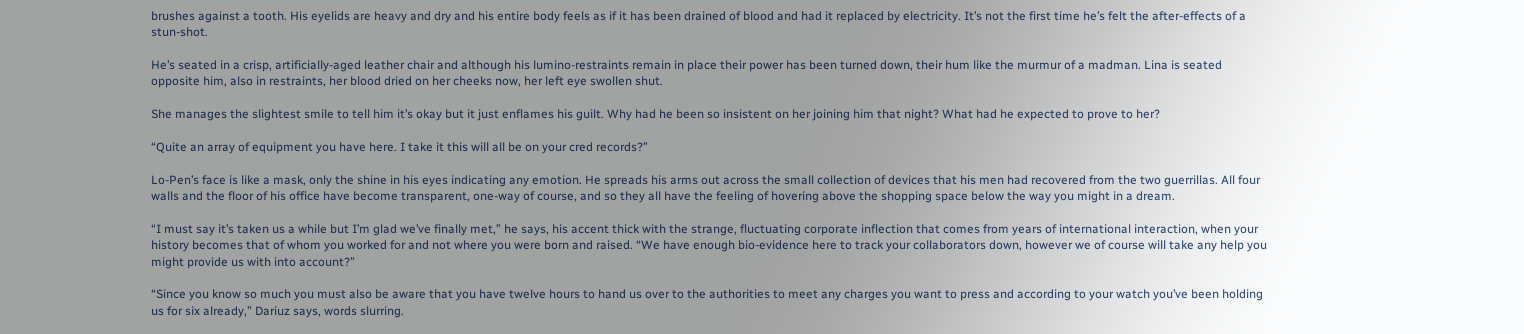brushes against a tooth. His eyelids are heavy and dry and his entire body feels as if it has been drained of blood and had it replaced by electricity. It’s not the first time he’s felt the after-effects of a stun-shot.

He’s seated in a crisp, artificially-aged leather chair and although his lumino-restraints remain in place their power has been turned down, their hum like the murmur of a madman. Lina is seated opposite him, also in restraints, her blood dried on her cheeks now, her left eye swollen shut.

She manages the slightest smile to tell him it’s okay but it just enflames his guilt. Why had he been so insistent on her joining him that night? What had he expected to prove to her?

“Quite an array of equipment you have here. I take it this will all be on your cred records?”

Lo-Pen’s face is like a mask, only the shine in his eyes indicating any emotion. He spreads his arms out across the small collection of devices that his men had recovered from the two guerrillas. All four walls and the floor of his office have become transparent, one-way of course, and so they all have the feeling of hovering above the shopping space below the way you might in a dream.

“I must say it’s taken us a while but I’m glad we’ve finally met,” he says, his accent thick with the strange, fluctuating corporate inflection that comes from years of international interaction, when your history becomes that of whom you worked for and not where you were born and raised. “We have enough bio-evidence here to track your collaborators down, however we of course will take any help you might provide us with into account?”

“Since you know so much you must also be aware that you have twelve hours to hand us over to the authorities to meet any charges you want to press and according to your watch you’ve been holding us for six already,” Dariuz says, words slurring.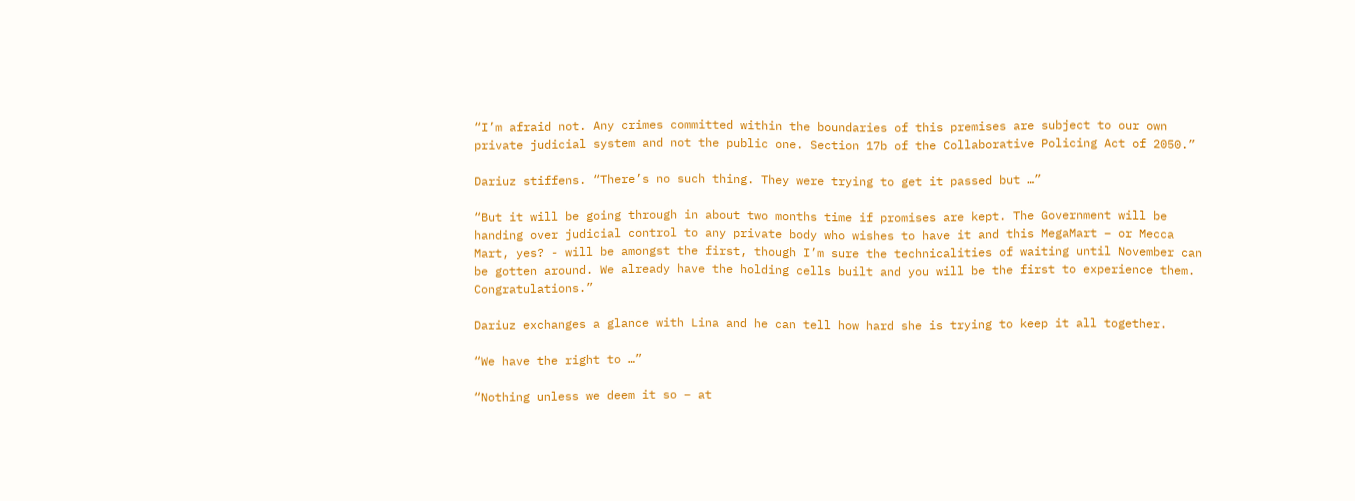“I’m afraid not. Any crimes committed within the boundaries of this premises are subject to our own private judicial system and not the public one. Section 17b of the Collaborative Policing Act of 2050.”

Dariuz stiffens. “There’s no such thing. They were trying to get it passed but …”

“But it will be going through in about two months time if promises are kept. The Government will be handing over judicial control to any private body who wishes to have it and this MegaMart – or Mecca Mart, yes? - will be amongst the first, though I’m sure the technicalities of waiting until November can be gotten around. We already have the holding cells built and you will be the first to experience them. Congratulations.”

Dariuz exchanges a glance with Lina and he can tell how hard she is trying to keep it all together.

“We have the right to …”

“Nothing unless we deem it so – at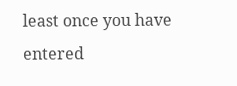least once you have entered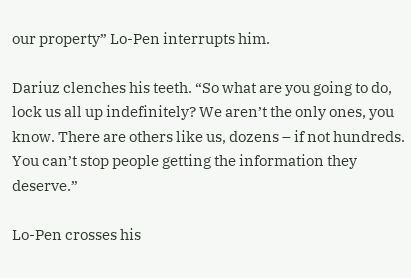our property” Lo-Pen interrupts him.

Dariuz clenches his teeth. “So what are you going to do, lock us all up indefinitely? We aren’t the only ones, you know. There are others like us, dozens – if not hundreds. You can’t stop people getting the information they deserve.”

Lo-Pen crosses his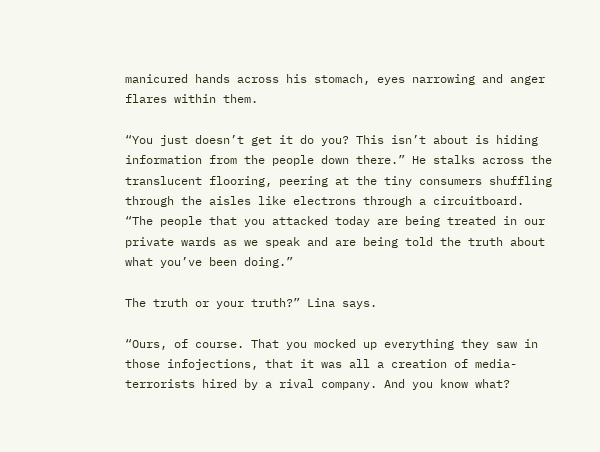manicured hands across his stomach, eyes narrowing and anger flares within them.

“You just doesn’t get it do you? This isn’t about is hiding information from the people down there.” He stalks across the translucent flooring, peering at the tiny consumers shuffling through the aisles like electrons through a circuitboard. “The people that you attacked today are being treated in our private wards as we speak and are being told the truth about what you’ve been doing.”

The truth or your truth?” Lina says.

“Ours, of course. That you mocked up everything they saw in those infojections, that it was all a creation of media-terrorists hired by a rival company. And you know what?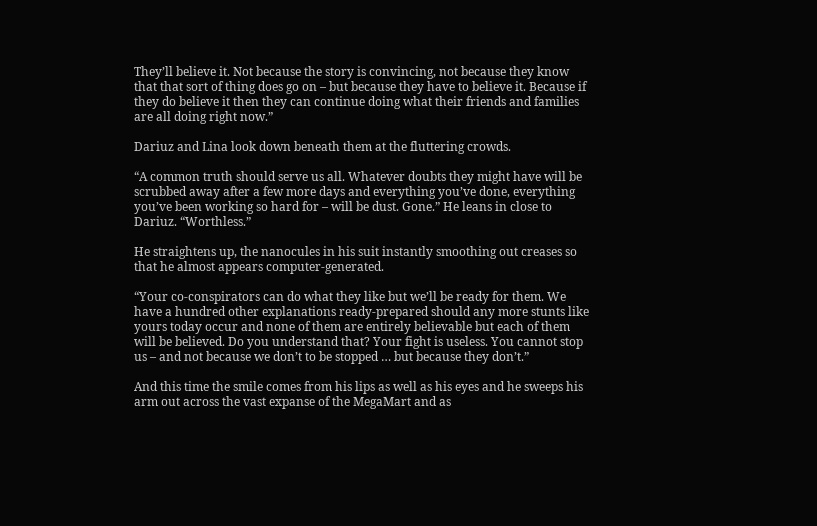They’ll believe it. Not because the story is convincing, not because they know that that sort of thing does go on – but because they have to believe it. Because if they do believe it then they can continue doing what their friends and families are all doing right now.”

Dariuz and Lina look down beneath them at the fluttering crowds.

“A common truth should serve us all. Whatever doubts they might have will be scrubbed away after a few more days and everything you’ve done, everything you’ve been working so hard for – will be dust. Gone.” He leans in close to Dariuz. “Worthless.”

He straightens up, the nanocules in his suit instantly smoothing out creases so that he almost appears computer-generated.

“Your co-conspirators can do what they like but we’ll be ready for them. We have a hundred other explanations ready-prepared should any more stunts like yours today occur and none of them are entirely believable but each of them will be believed. Do you understand that? Your fight is useless. You cannot stop us – and not because we don’t to be stopped … but because they don’t.”

And this time the smile comes from his lips as well as his eyes and he sweeps his arm out across the vast expanse of the MegaMart and as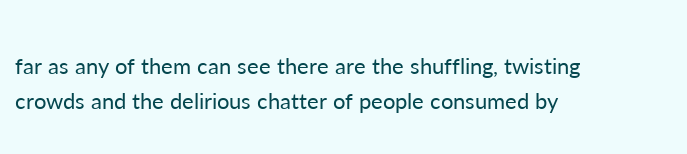far as any of them can see there are the shuffling, twisting crowds and the delirious chatter of people consumed by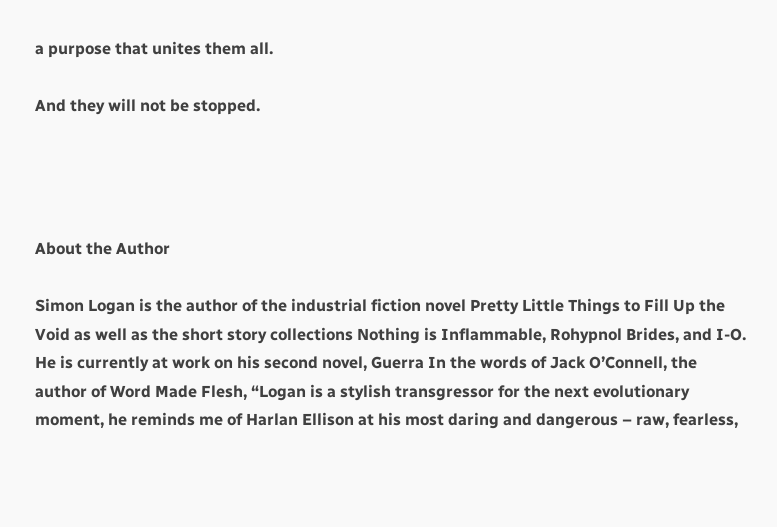a purpose that unites them all.

And they will not be stopped.




About the Author

Simon Logan is the author of the industrial fiction novel Pretty Little Things to Fill Up the Void as well as the short story collections Nothing is Inflammable, Rohypnol Brides, and I-O.  He is currently at work on his second novel, Guerra In the words of Jack O’Connell, the author of Word Made Flesh, “Logan is a stylish transgressor for the next evolutionary moment, he reminds me of Harlan Ellison at his most daring and dangerous – raw, fearless,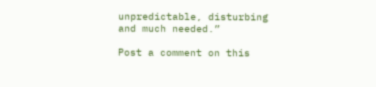unpredictable, disturbing and much needed.”

Post a comment on this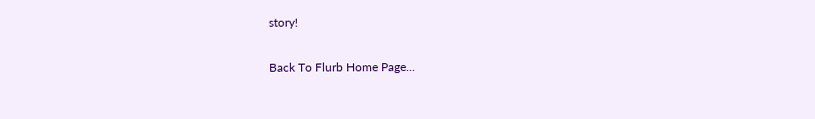story!

Back To Flurb Home Page...